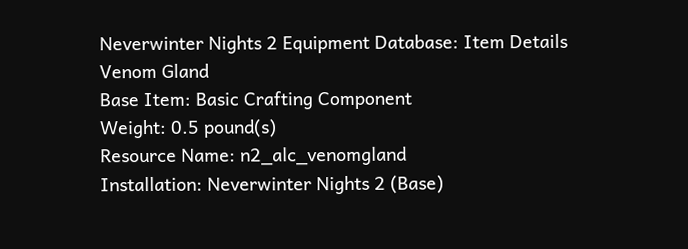Neverwinter Nights 2 Equipment Database: Item Details
Venom Gland
Base Item: Basic Crafting Component
Weight: 0.5 pound(s)
Resource Name: n2_alc_venomgland
Installation: Neverwinter Nights 2 (Base)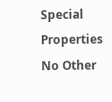Special Properties
No Other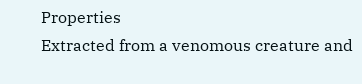Properties
Extracted from a venomous creature and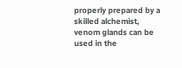properly prepared by a skilled alchemist, venom glands can be used in the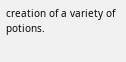creation of a variety of potions.